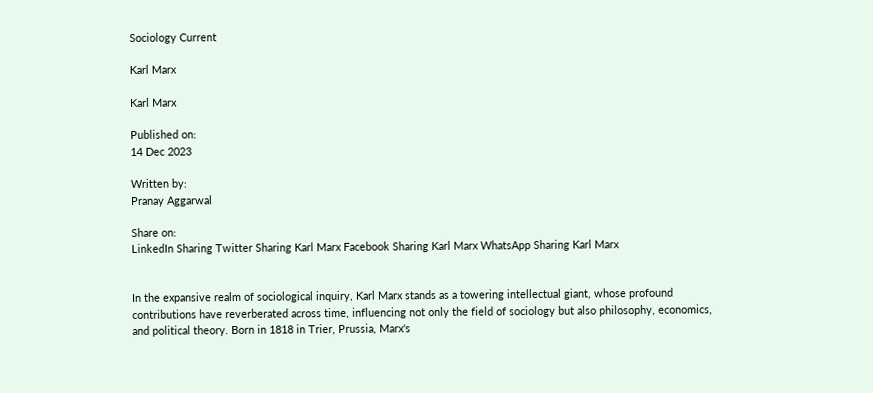Sociology Current

Karl Marx

Karl Marx

Published on:
14 Dec 2023

Written by:
Pranay Aggarwal

Share on:
LinkedIn Sharing Twitter Sharing Karl Marx Facebook Sharing Karl Marx WhatsApp Sharing Karl Marx


In the expansive realm of sociological inquiry, Karl Marx stands as a towering intellectual giant, whose profound contributions have reverberated across time, influencing not only the field of sociology but also philosophy, economics, and political theory. Born in 1818 in Trier, Prussia, Marx's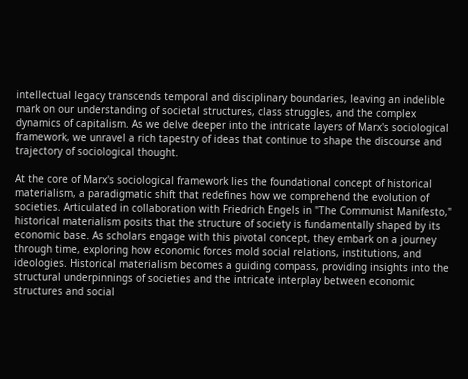intellectual legacy transcends temporal and disciplinary boundaries, leaving an indelible mark on our understanding of societal structures, class struggles, and the complex dynamics of capitalism. As we delve deeper into the intricate layers of Marx's sociological framework, we unravel a rich tapestry of ideas that continue to shape the discourse and trajectory of sociological thought.

At the core of Marx's sociological framework lies the foundational concept of historical materialism, a paradigmatic shift that redefines how we comprehend the evolution of societies. Articulated in collaboration with Friedrich Engels in "The Communist Manifesto," historical materialism posits that the structure of society is fundamentally shaped by its economic base. As scholars engage with this pivotal concept, they embark on a journey through time, exploring how economic forces mold social relations, institutions, and ideologies. Historical materialism becomes a guiding compass, providing insights into the structural underpinnings of societies and the intricate interplay between economic structures and social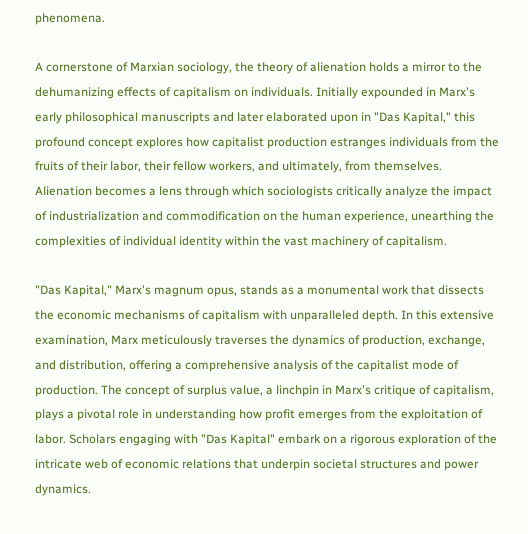phenomena.

A cornerstone of Marxian sociology, the theory of alienation holds a mirror to the dehumanizing effects of capitalism on individuals. Initially expounded in Marx's early philosophical manuscripts and later elaborated upon in "Das Kapital," this profound concept explores how capitalist production estranges individuals from the fruits of their labor, their fellow workers, and ultimately, from themselves. Alienation becomes a lens through which sociologists critically analyze the impact of industrialization and commodification on the human experience, unearthing the complexities of individual identity within the vast machinery of capitalism.

"Das Kapital," Marx's magnum opus, stands as a monumental work that dissects the economic mechanisms of capitalism with unparalleled depth. In this extensive examination, Marx meticulously traverses the dynamics of production, exchange, and distribution, offering a comprehensive analysis of the capitalist mode of production. The concept of surplus value, a linchpin in Marx's critique of capitalism, plays a pivotal role in understanding how profit emerges from the exploitation of labor. Scholars engaging with "Das Kapital" embark on a rigorous exploration of the intricate web of economic relations that underpin societal structures and power dynamics.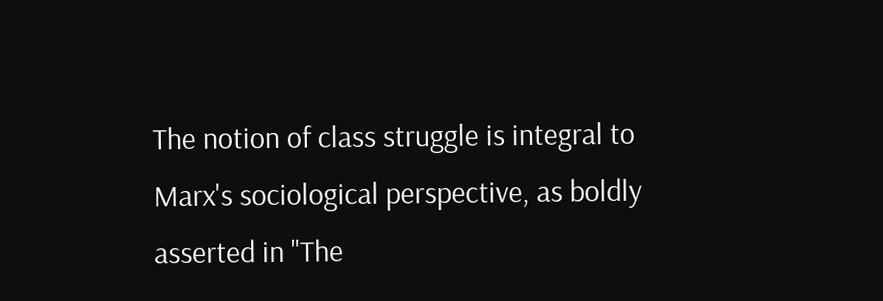The notion of class struggle is integral to Marx's sociological perspective, as boldly asserted in "The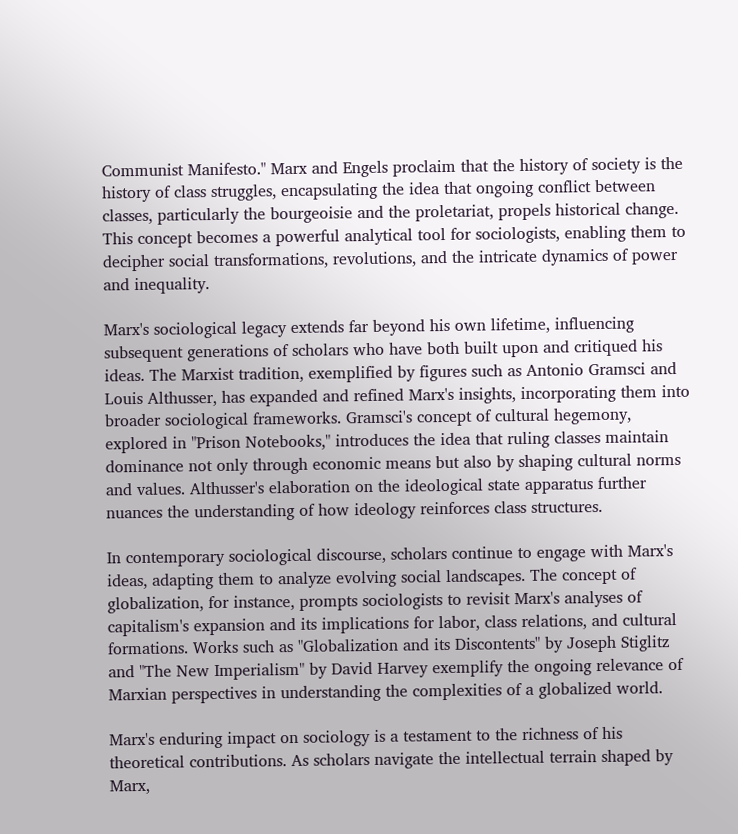Communist Manifesto." Marx and Engels proclaim that the history of society is the history of class struggles, encapsulating the idea that ongoing conflict between classes, particularly the bourgeoisie and the proletariat, propels historical change. This concept becomes a powerful analytical tool for sociologists, enabling them to decipher social transformations, revolutions, and the intricate dynamics of power and inequality.

Marx's sociological legacy extends far beyond his own lifetime, influencing subsequent generations of scholars who have both built upon and critiqued his ideas. The Marxist tradition, exemplified by figures such as Antonio Gramsci and Louis Althusser, has expanded and refined Marx's insights, incorporating them into broader sociological frameworks. Gramsci's concept of cultural hegemony, explored in "Prison Notebooks," introduces the idea that ruling classes maintain dominance not only through economic means but also by shaping cultural norms and values. Althusser's elaboration on the ideological state apparatus further nuances the understanding of how ideology reinforces class structures.

In contemporary sociological discourse, scholars continue to engage with Marx's ideas, adapting them to analyze evolving social landscapes. The concept of globalization, for instance, prompts sociologists to revisit Marx's analyses of capitalism's expansion and its implications for labor, class relations, and cultural formations. Works such as "Globalization and its Discontents" by Joseph Stiglitz and "The New Imperialism" by David Harvey exemplify the ongoing relevance of Marxian perspectives in understanding the complexities of a globalized world.

Marx's enduring impact on sociology is a testament to the richness of his theoretical contributions. As scholars navigate the intellectual terrain shaped by Marx,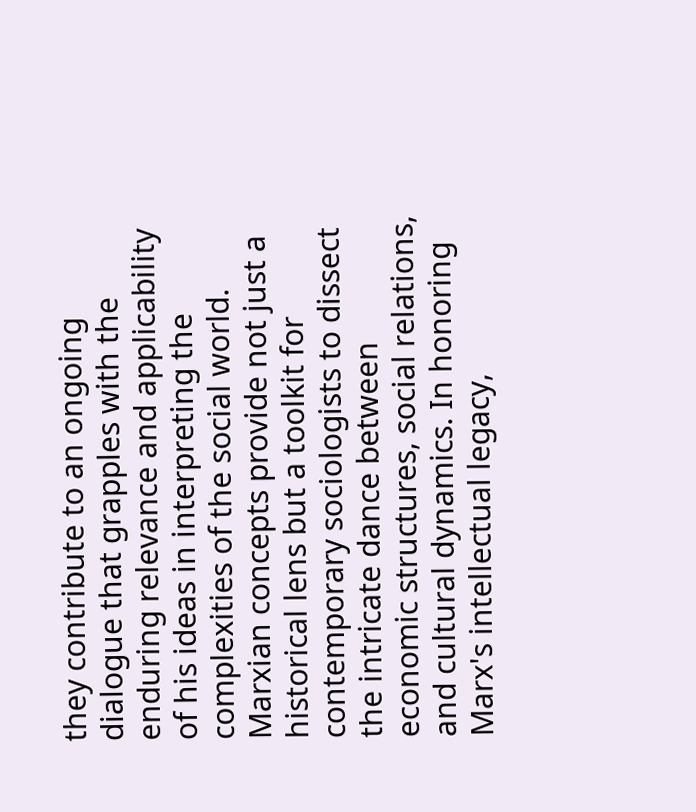they contribute to an ongoing dialogue that grapples with the enduring relevance and applicability of his ideas in interpreting the complexities of the social world. Marxian concepts provide not just a historical lens but a toolkit for contemporary sociologists to dissect the intricate dance between economic structures, social relations, and cultural dynamics. In honoring Marx's intellectual legacy,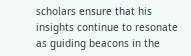scholars ensure that his insights continue to resonate as guiding beacons in the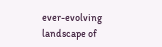ever-evolving landscape of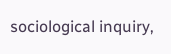sociological inquiry,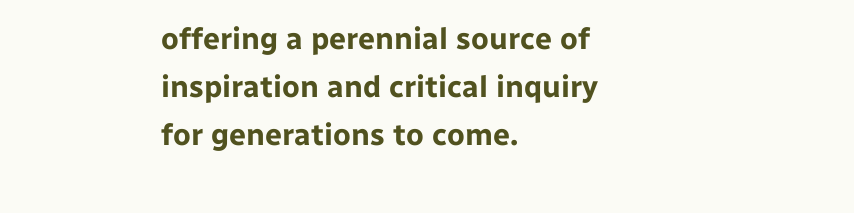offering a perennial source of inspiration and critical inquiry for generations to come.